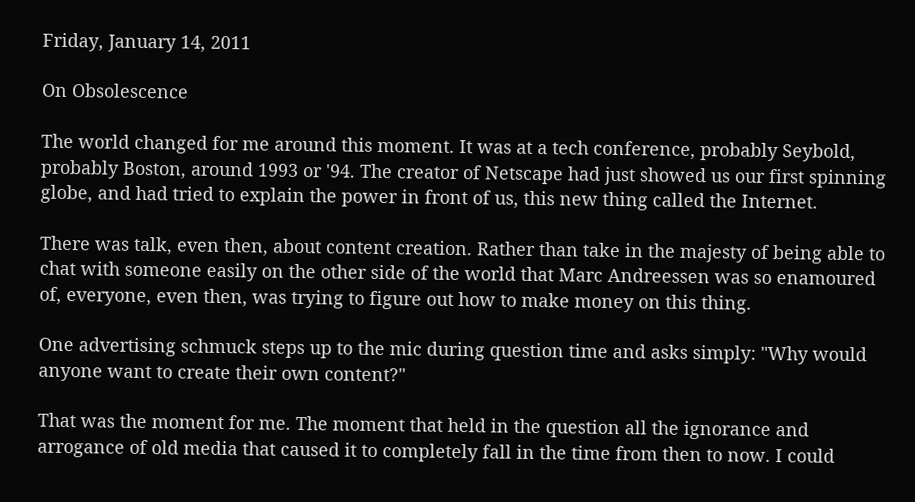Friday, January 14, 2011

On Obsolescence

The world changed for me around this moment. It was at a tech conference, probably Seybold, probably Boston, around 1993 or '94. The creator of Netscape had just showed us our first spinning globe, and had tried to explain the power in front of us, this new thing called the Internet.

There was talk, even then, about content creation. Rather than take in the majesty of being able to chat with someone easily on the other side of the world that Marc Andreessen was so enamoured of, everyone, even then, was trying to figure out how to make money on this thing.

One advertising schmuck steps up to the mic during question time and asks simply: "Why would anyone want to create their own content?"

That was the moment for me. The moment that held in the question all the ignorance and arrogance of old media that caused it to completely fall in the time from then to now. I could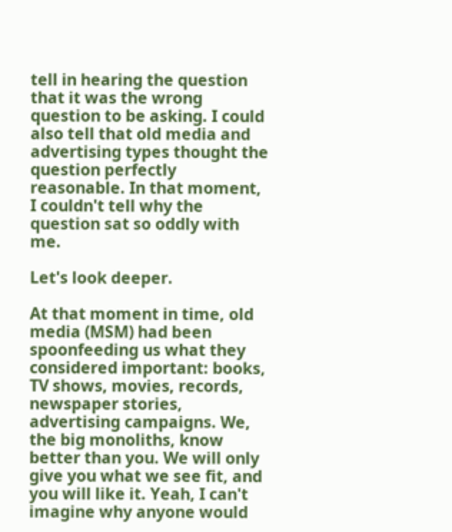tell in hearing the question that it was the wrong question to be asking. I could also tell that old media and advertising types thought the question perfectly reasonable. In that moment, I couldn't tell why the question sat so oddly with me.

Let's look deeper.

At that moment in time, old media (MSM) had been spoonfeeding us what they considered important: books, TV shows, movies, records, newspaper stories, advertising campaigns. We, the big monoliths, know better than you. We will only give you what we see fit, and you will like it. Yeah, I can't imagine why anyone would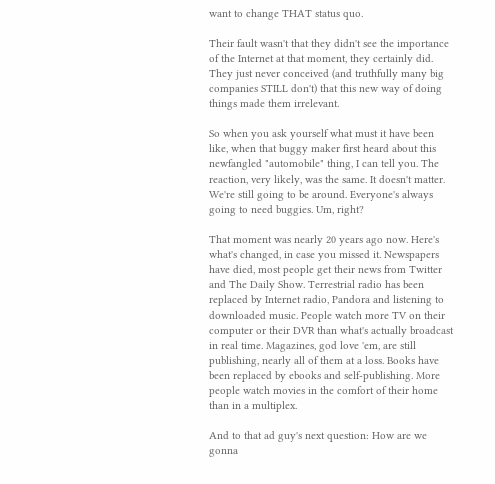want to change THAT status quo.

Their fault wasn't that they didn't see the importance of the Internet at that moment, they certainly did. They just never conceived (and truthfully many big companies STILL don't) that this new way of doing things made them irrelevant.

So when you ask yourself what must it have been like, when that buggy maker first heard about this newfangled "automobile" thing, I can tell you. The reaction, very likely, was the same. It doesn't matter. We're still going to be around. Everyone's always going to need buggies. Um, right?

That moment was nearly 20 years ago now. Here's what's changed, in case you missed it. Newspapers have died, most people get their news from Twitter and The Daily Show. Terrestrial radio has been replaced by Internet radio, Pandora and listening to downloaded music. People watch more TV on their computer or their DVR than what's actually broadcast in real time. Magazines, god love 'em, are still publishing, nearly all of them at a loss. Books have been replaced by ebooks and self-publishing. More people watch movies in the comfort of their home than in a multiplex.

And to that ad guy's next question: How are we gonna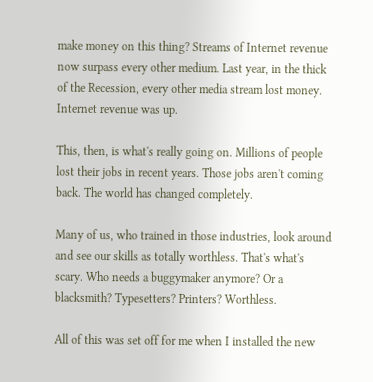make money on this thing? Streams of Internet revenue now surpass every other medium. Last year, in the thick of the Recession, every other media stream lost money. Internet revenue was up.

This, then, is what's really going on. Millions of people lost their jobs in recent years. Those jobs aren't coming back. The world has changed completely.

Many of us, who trained in those industries, look around and see our skills as totally worthless. That's what's scary. Who needs a buggymaker anymore? Or a blacksmith? Typesetters? Printers? Worthless.

All of this was set off for me when I installed the new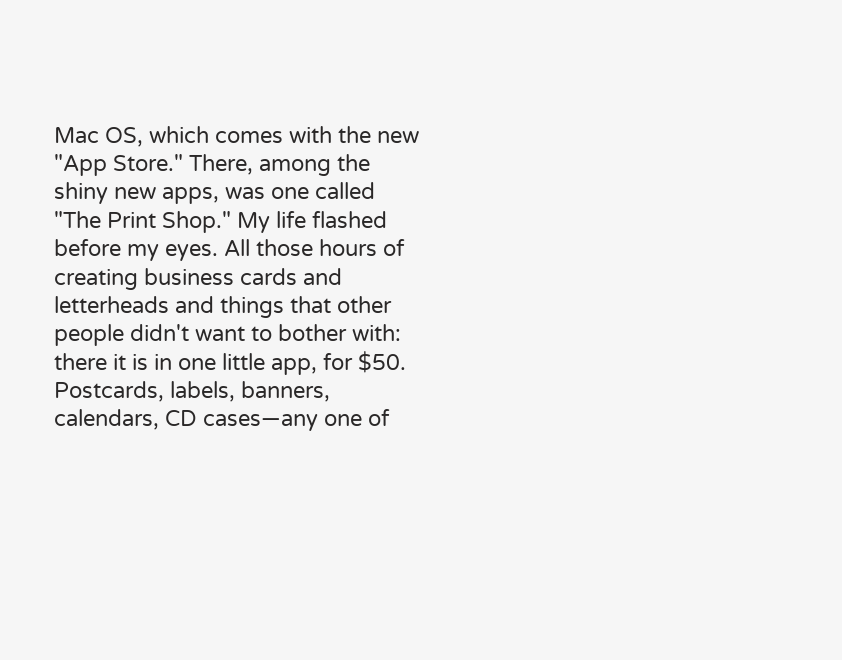Mac OS, which comes with the new "App Store." There, among the shiny new apps, was one called "The Print Shop." My life flashed before my eyes. All those hours of creating business cards and letterheads and things that other people didn't want to bother with: there it is in one little app, for $50. Postcards, labels, banners, calendars, CD cases—any one of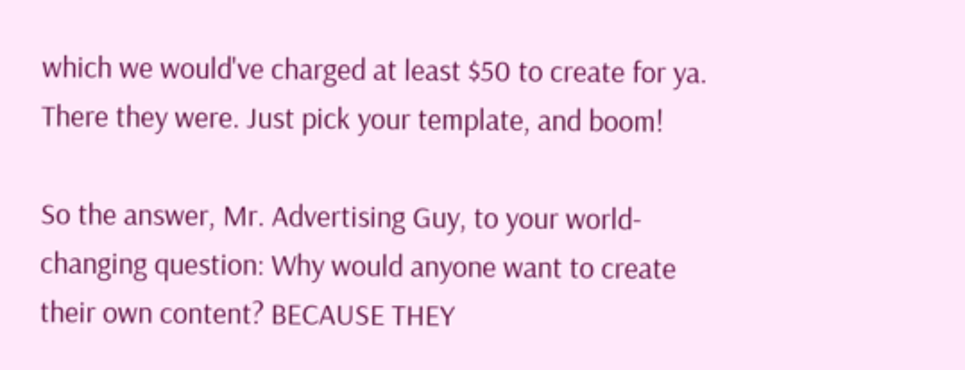which we would've charged at least $50 to create for ya. There they were. Just pick your template, and boom!

So the answer, Mr. Advertising Guy, to your world-changing question: Why would anyone want to create their own content? BECAUSE THEY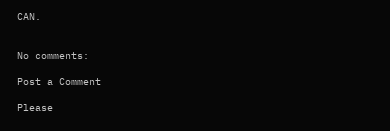CAN.


No comments:

Post a Comment

Please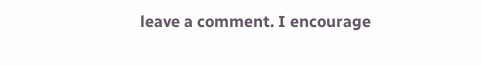leave a comment. I encourage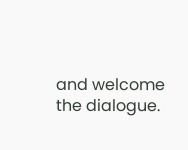and welcome the dialogue.